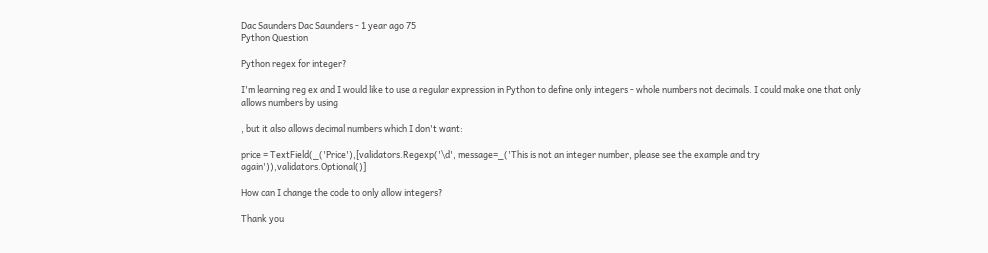Dac Saunders Dac Saunders - 1 year ago 75
Python Question

Python regex for integer?

I'm learning reg ex and I would like to use a regular expression in Python to define only integers - whole numbers not decimals. I could make one that only allows numbers by using

, but it also allows decimal numbers which I don't want:

price = TextField(_('Price'),[validators.Regexp('\d', message=_('This is not an integer number, please see the example and try again')),validators.Optional()]

How can I change the code to only allow integers?

Thank you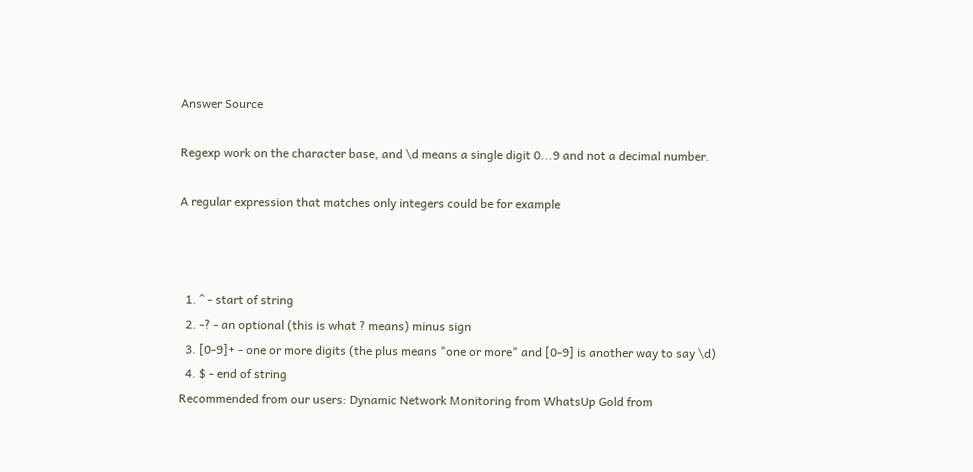Answer Source

Regexp work on the character base, and \d means a single digit 0...9 and not a decimal number.

A regular expression that matches only integers could be for example



  1. ^ - start of string
  2. -? - an optional (this is what ? means) minus sign
  3. [0-9]+ - one or more digits (the plus means "one or more" and [0-9] is another way to say \d)
  4. $ - end of string
Recommended from our users: Dynamic Network Monitoring from WhatsUp Gold from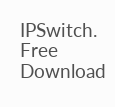IPSwitch. Free Download